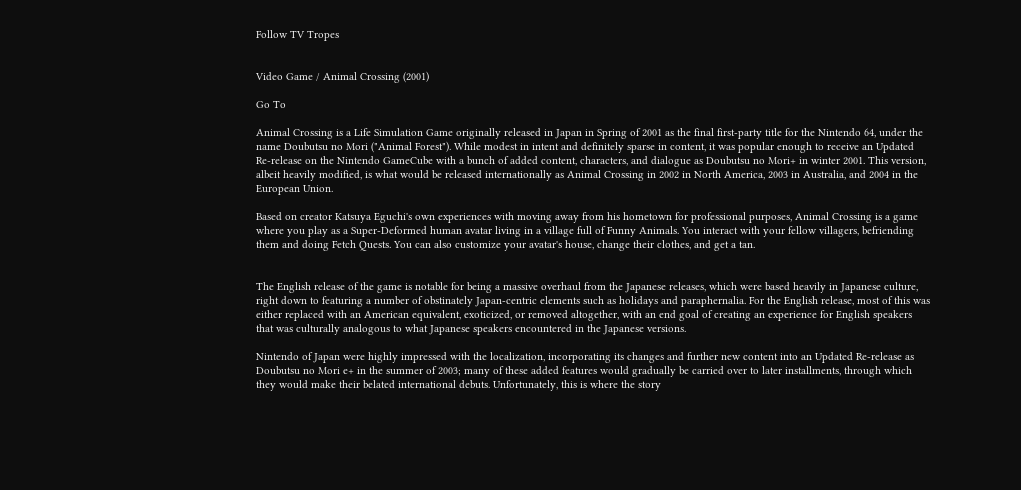Follow TV Tropes


Video Game / Animal Crossing (2001)

Go To

Animal Crossing is a Life Simulation Game originally released in Japan in Spring of 2001 as the final first-party title for the Nintendo 64, under the name Doubutsu no Mori ("Animal Forest"). While modest in intent and definitely sparse in content, it was popular enough to receive an Updated Re-release on the Nintendo GameCube with a bunch of added content, characters, and dialogue as Doubutsu no Mori+ in winter 2001. This version, albeit heavily modified, is what would be released internationally as Animal Crossing in 2002 in North America, 2003 in Australia, and 2004 in the European Union.

Based on creator Katsuya Eguchi's own experiences with moving away from his hometown for professional purposes, Animal Crossing is a game where you play as a Super-Deformed human avatar living in a village full of Funny Animals. You interact with your fellow villagers, befriending them and doing Fetch Quests. You can also customize your avatar's house, change their clothes, and get a tan.


The English release of the game is notable for being a massive overhaul from the Japanese releases, which were based heavily in Japanese culture, right down to featuring a number of obstinately Japan-centric elements such as holidays and paraphernalia. For the English release, most of this was either replaced with an American equivalent, exoticized, or removed altogether, with an end goal of creating an experience for English speakers that was culturally analogous to what Japanese speakers encountered in the Japanese versions.

Nintendo of Japan were highly impressed with the localization, incorporating its changes and further new content into an Updated Re-release as Doubutsu no Mori e+ in the summer of 2003; many of these added features would gradually be carried over to later installments, through which they would make their belated international debuts. Unfortunately, this is where the story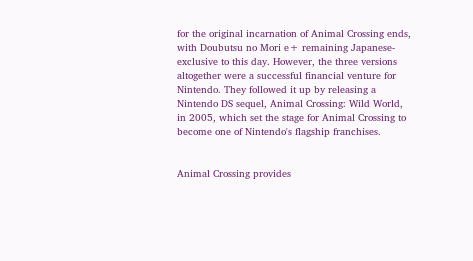for the original incarnation of Animal Crossing ends, with Doubutsu no Mori e+ remaining Japanese-exclusive to this day. However, the three versions altogether were a successful financial venture for Nintendo. They followed it up by releasing a Nintendo DS sequel, Animal Crossing: Wild World, in 2005, which set the stage for Animal Crossing to become one of Nintendo's flagship franchises.


Animal Crossing provides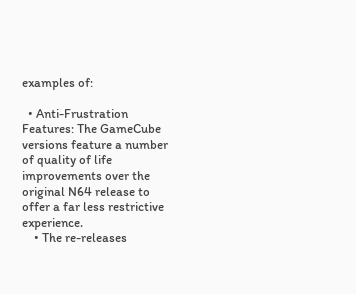examples of:

  • Anti-Frustration Features: The GameCube versions feature a number of quality of life improvements over the original N64 release to offer a far less restrictive experience.
    • The re-releases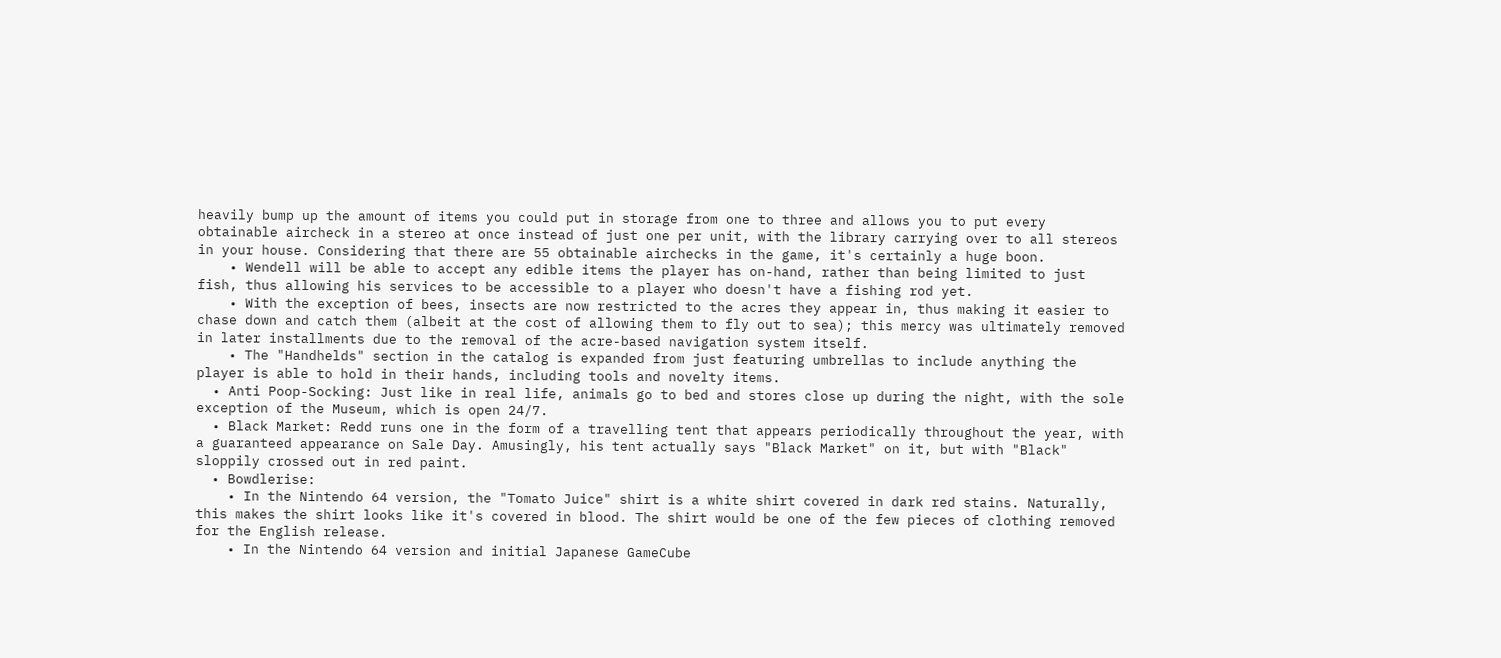heavily bump up the amount of items you could put in storage from one to three and allows you to put every obtainable aircheck in a stereo at once instead of just one per unit, with the library carrying over to all stereos in your house. Considering that there are 55 obtainable airchecks in the game, it's certainly a huge boon.
    • Wendell will be able to accept any edible items the player has on-hand, rather than being limited to just fish, thus allowing his services to be accessible to a player who doesn't have a fishing rod yet.
    • With the exception of bees, insects are now restricted to the acres they appear in, thus making it easier to chase down and catch them (albeit at the cost of allowing them to fly out to sea); this mercy was ultimately removed in later installments due to the removal of the acre-based navigation system itself.
    • The "Handhelds" section in the catalog is expanded from just featuring umbrellas to include anything the player is able to hold in their hands, including tools and novelty items.
  • Anti Poop-Socking: Just like in real life, animals go to bed and stores close up during the night, with the sole exception of the Museum, which is open 24/7.
  • Black Market: Redd runs one in the form of a travelling tent that appears periodically throughout the year, with a guaranteed appearance on Sale Day. Amusingly, his tent actually says "Black Market" on it, but with "Black" sloppily crossed out in red paint.
  • Bowdlerise:
    • In the Nintendo 64 version, the "Tomato Juice" shirt is a white shirt covered in dark red stains. Naturally, this makes the shirt looks like it's covered in blood. The shirt would be one of the few pieces of clothing removed for the English release.
    • In the Nintendo 64 version and initial Japanese GameCube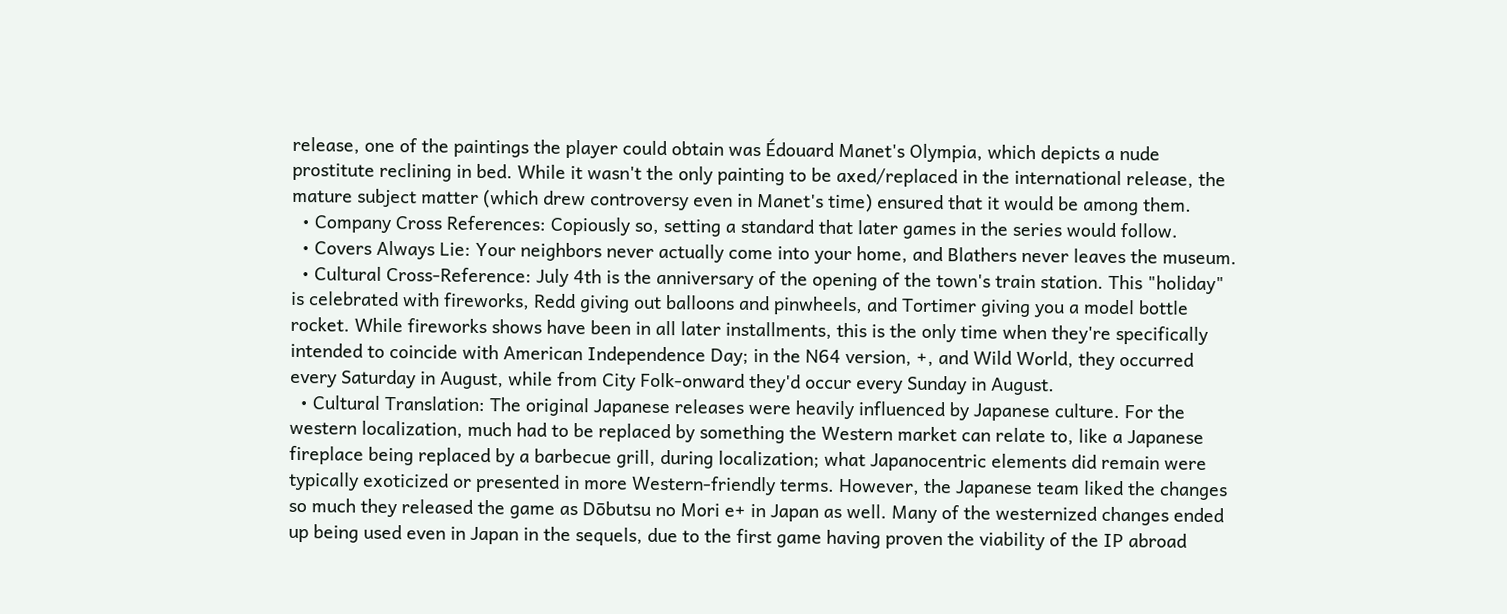release, one of the paintings the player could obtain was Édouard Manet's Olympia, which depicts a nude prostitute reclining in bed. While it wasn't the only painting to be axed/replaced in the international release, the mature subject matter (which drew controversy even in Manet's time) ensured that it would be among them.
  • Company Cross References: Copiously so, setting a standard that later games in the series would follow.
  • Covers Always Lie: Your neighbors never actually come into your home, and Blathers never leaves the museum.
  • Cultural Cross-Reference: July 4th is the anniversary of the opening of the town's train station. This "holiday" is celebrated with fireworks, Redd giving out balloons and pinwheels, and Tortimer giving you a model bottle rocket. While fireworks shows have been in all later installments, this is the only time when they're specifically intended to coincide with American Independence Day; in the N64 version, +, and Wild World, they occurred every Saturday in August, while from City Folk-onward they'd occur every Sunday in August.
  • Cultural Translation: The original Japanese releases were heavily influenced by Japanese culture. For the western localization, much had to be replaced by something the Western market can relate to, like a Japanese fireplace being replaced by a barbecue grill, during localization; what Japanocentric elements did remain were typically exoticized or presented in more Western-friendly terms. However, the Japanese team liked the changes so much they released the game as Dōbutsu no Mori e+ in Japan as well. Many of the westernized changes ended up being used even in Japan in the sequels, due to the first game having proven the viability of the IP abroad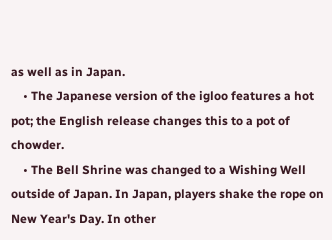as well as in Japan.
    • The Japanese version of the igloo features a hot pot; the English release changes this to a pot of chowder.
    • The Bell Shrine was changed to a Wishing Well outside of Japan. In Japan, players shake the rope on New Year's Day. In other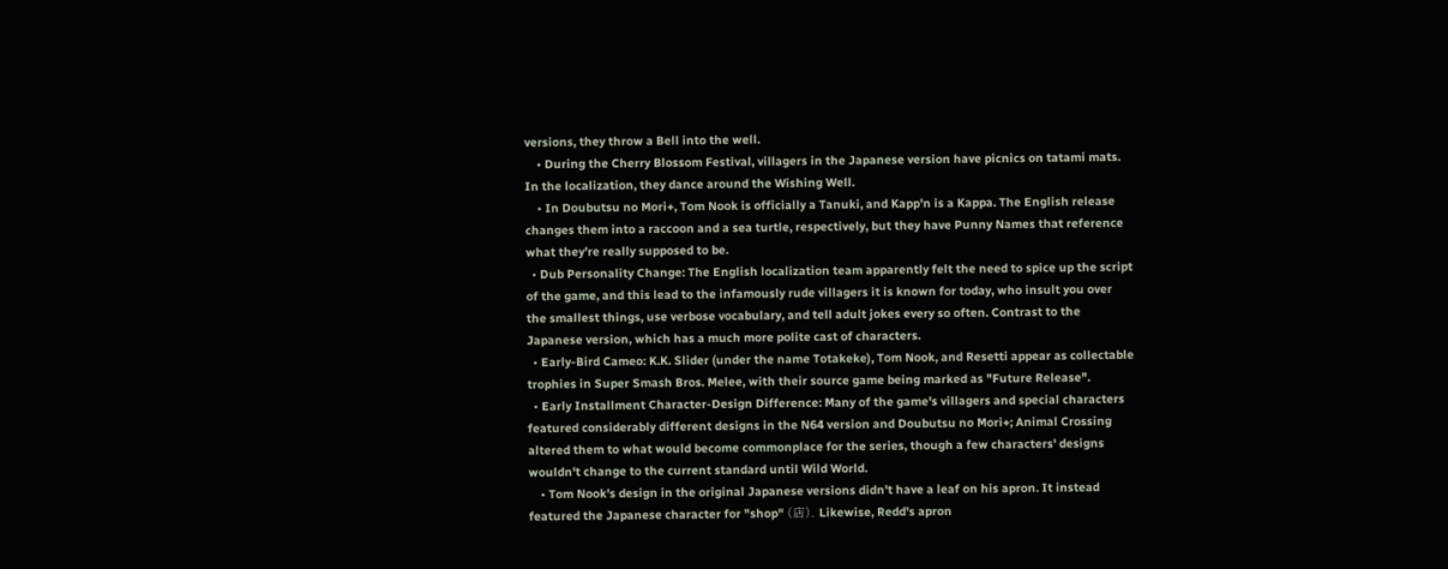versions, they throw a Bell into the well.
    • During the Cherry Blossom Festival, villagers in the Japanese version have picnics on tatami mats. In the localization, they dance around the Wishing Well.
    • In Doubutsu no Mori+, Tom Nook is officially a Tanuki, and Kapp'n is a Kappa. The English release changes them into a raccoon and a sea turtle, respectively, but they have Punny Names that reference what they're really supposed to be.
  • Dub Personality Change: The English localization team apparently felt the need to spice up the script of the game, and this lead to the infamously rude villagers it is known for today, who insult you over the smallest things, use verbose vocabulary, and tell adult jokes every so often. Contrast to the Japanese version, which has a much more polite cast of characters.
  • Early-Bird Cameo: K.K. Slider (under the name Totakeke), Tom Nook, and Resetti appear as collectable trophies in Super Smash Bros. Melee, with their source game being marked as "Future Release".
  • Early Installment Character-Design Difference: Many of the game's villagers and special characters featured considerably different designs in the N64 version and Doubutsu no Mori+; Animal Crossing altered them to what would become commonplace for the series, though a few characters' designs wouldn't change to the current standard until Wild World.
    • Tom Nook's design in the original Japanese versions didn't have a leaf on his apron. It instead featured the Japanese character for "shop" (店). Likewise, Redd's apron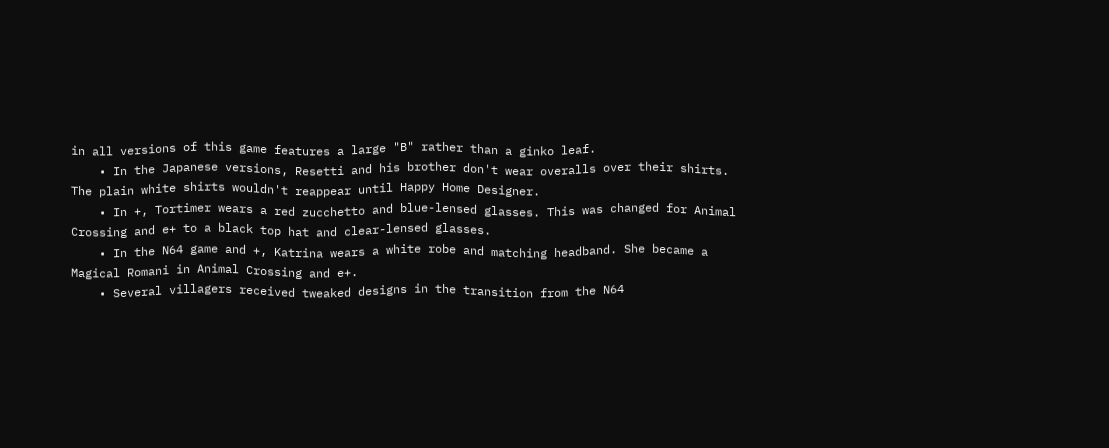in all versions of this game features a large "B" rather than a ginko leaf.
    • In the Japanese versions, Resetti and his brother don't wear overalls over their shirts. The plain white shirts wouldn't reappear until Happy Home Designer.
    • In +, Tortimer wears a red zucchetto and blue-lensed glasses. This was changed for Animal Crossing and e+ to a black top hat and clear-lensed glasses.
    • In the N64 game and +, Katrina wears a white robe and matching headband. She became a Magical Romani in Animal Crossing and e+.
    • Several villagers received tweaked designs in the transition from the N64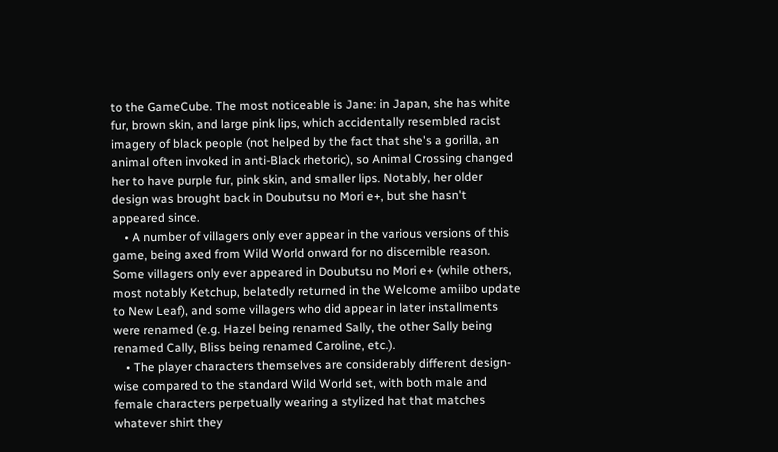to the GameCube. The most noticeable is Jane: in Japan, she has white fur, brown skin, and large pink lips, which accidentally resembled racist imagery of black people (not helped by the fact that she's a gorilla, an animal often invoked in anti-Black rhetoric), so Animal Crossing changed her to have purple fur, pink skin, and smaller lips. Notably, her older design was brought back in Doubutsu no Mori e+, but she hasn't appeared since.
    • A number of villagers only ever appear in the various versions of this game, being axed from Wild World onward for no discernible reason. Some villagers only ever appeared in Doubutsu no Mori e+ (while others, most notably Ketchup, belatedly returned in the Welcome amiibo update to New Leaf), and some villagers who did appear in later installments were renamed (e.g. Hazel being renamed Sally, the other Sally being renamed Cally, Bliss being renamed Caroline, etc.).
    • The player characters themselves are considerably different design-wise compared to the standard Wild World set, with both male and female characters perpetually wearing a stylized hat that matches whatever shirt they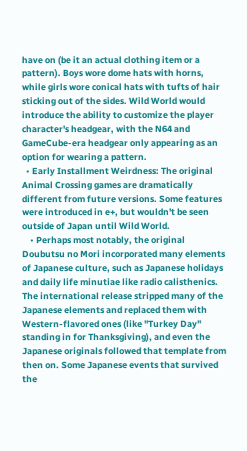have on (be it an actual clothing item or a pattern). Boys wore dome hats with horns, while girls wore conical hats with tufts of hair sticking out of the sides. Wild World would introduce the ability to customize the player character's headgear, with the N64 and GameCube-era headgear only appearing as an option for wearing a pattern.
  • Early Installment Weirdness: The original Animal Crossing games are dramatically different from future versions. Some features were introduced in e+, but wouldn't be seen outside of Japan until Wild World.
    • Perhaps most notably, the original Doubutsu no Mori incorporated many elements of Japanese culture, such as Japanese holidays and daily life minutiae like radio calisthenics. The international release stripped many of the Japanese elements and replaced them with Western-flavored ones (like "Turkey Day" standing in for Thanksgiving), and even the Japanese originals followed that template from then on. Some Japanese events that survived the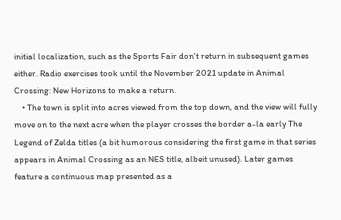initial localization, such as the Sports Fair don't return in subsequent games either. Radio exercises took until the November 2021 update in Animal Crossing: New Horizons to make a return.
    • The town is split into acres viewed from the top down, and the view will fully move on to the next acre when the player crosses the border a-la early The Legend of Zelda titles (a bit humorous considering the first game in that series appears in Animal Crossing as an NES title, albeit unused). Later games feature a continuous map presented as a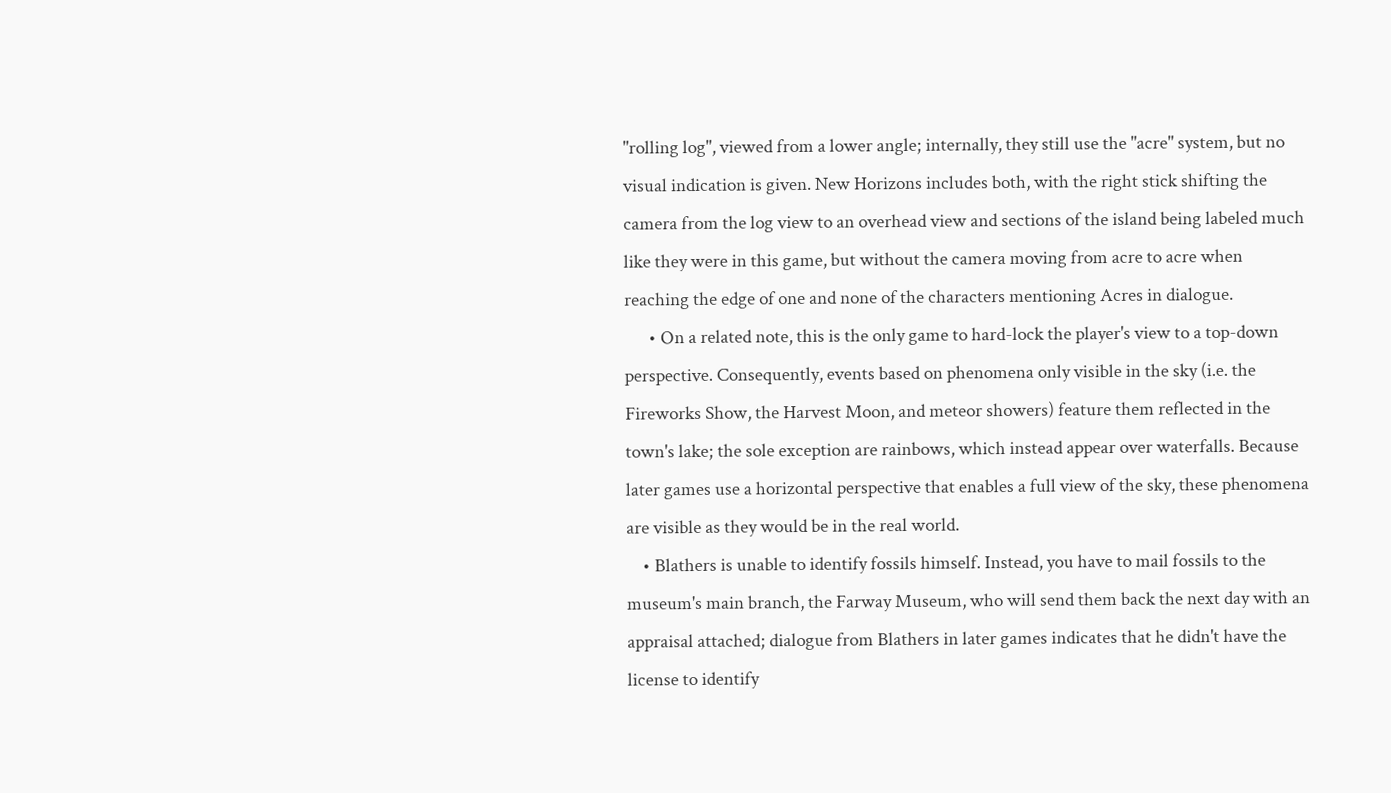"rolling log", viewed from a lower angle; internally, they still use the "acre" system, but no visual indication is given. New Horizons includes both, with the right stick shifting the camera from the log view to an overhead view and sections of the island being labeled much like they were in this game, but without the camera moving from acre to acre when reaching the edge of one and none of the characters mentioning Acres in dialogue.
      • On a related note, this is the only game to hard-lock the player's view to a top-down perspective. Consequently, events based on phenomena only visible in the sky (i.e. the Fireworks Show, the Harvest Moon, and meteor showers) feature them reflected in the town's lake; the sole exception are rainbows, which instead appear over waterfalls. Because later games use a horizontal perspective that enables a full view of the sky, these phenomena are visible as they would be in the real world.
    • Blathers is unable to identify fossils himself. Instead, you have to mail fossils to the museum's main branch, the Farway Museum, who will send them back the next day with an appraisal attached; dialogue from Blathers in later games indicates that he didn't have the license to identify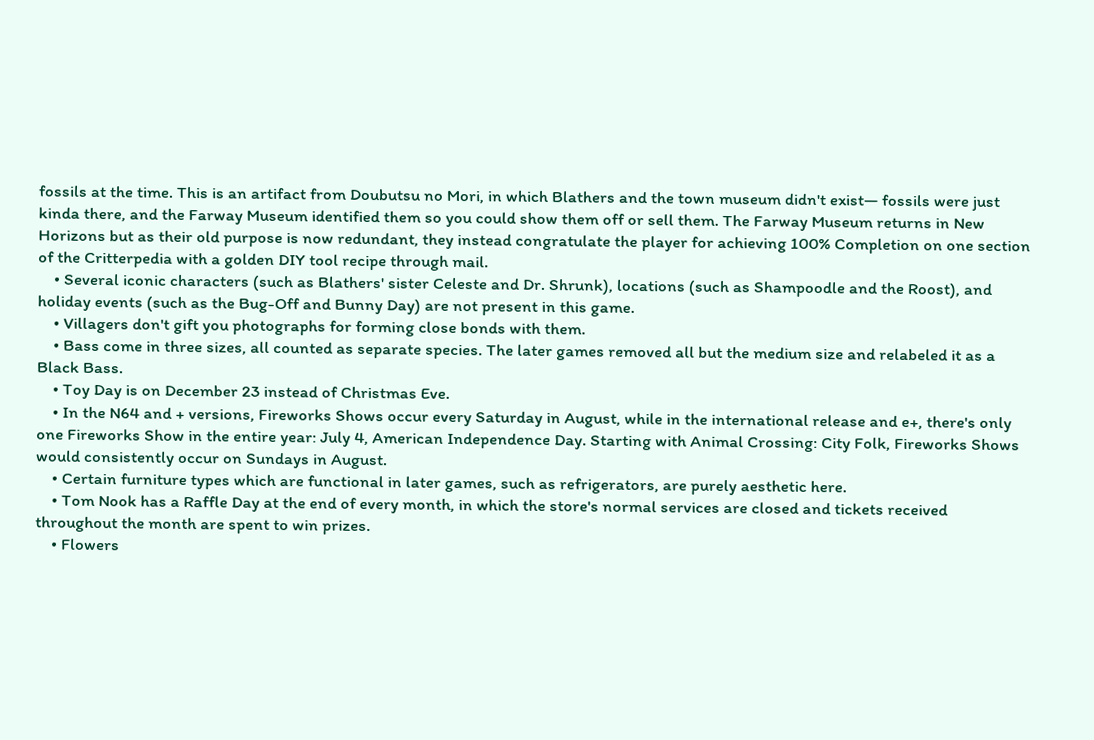fossils at the time. This is an artifact from Doubutsu no Mori, in which Blathers and the town museum didn't exist— fossils were just kinda there, and the Farway Museum identified them so you could show them off or sell them. The Farway Museum returns in New Horizons but as their old purpose is now redundant, they instead congratulate the player for achieving 100% Completion on one section of the Critterpedia with a golden DIY tool recipe through mail.
    • Several iconic characters (such as Blathers' sister Celeste and Dr. Shrunk), locations (such as Shampoodle and the Roost), and holiday events (such as the Bug-Off and Bunny Day) are not present in this game.
    • Villagers don't gift you photographs for forming close bonds with them.
    • Bass come in three sizes, all counted as separate species. The later games removed all but the medium size and relabeled it as a Black Bass.
    • Toy Day is on December 23 instead of Christmas Eve.
    • In the N64 and + versions, Fireworks Shows occur every Saturday in August, while in the international release and e+, there's only one Fireworks Show in the entire year: July 4, American Independence Day. Starting with Animal Crossing: City Folk, Fireworks Shows would consistently occur on Sundays in August.
    • Certain furniture types which are functional in later games, such as refrigerators, are purely aesthetic here.
    • Tom Nook has a Raffle Day at the end of every month, in which the store's normal services are closed and tickets received throughout the month are spent to win prizes.
    • Flowers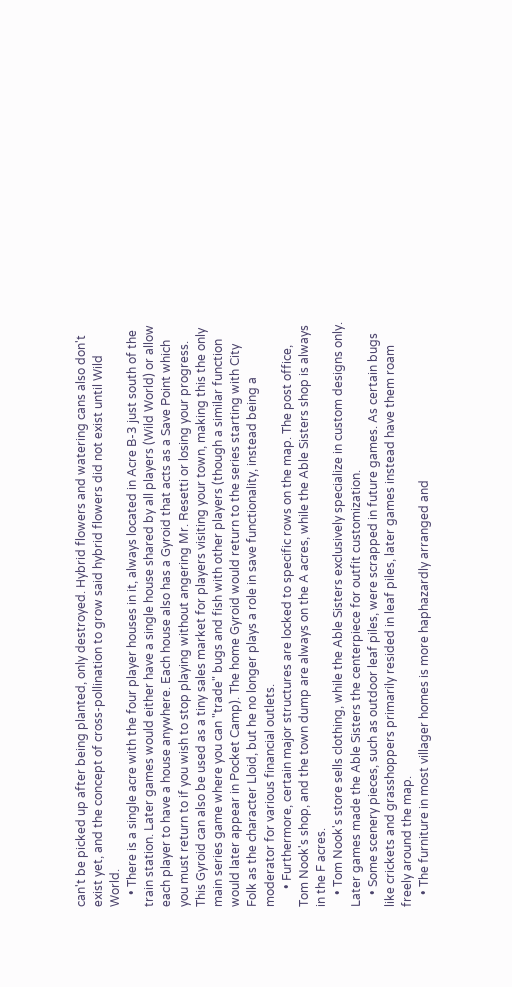can't be picked up after being planted, only destroyed. Hybrid flowers and watering cans also don't exist yet, and the concept of cross-pollination to grow said hybrid flowers did not exist until Wild World.
    • There is a single acre with the four player houses in it, always located in Acre B-3 just south of the train station. Later games would either have a single house shared by all players (Wild World) or allow each player to have a house anywhere. Each house also has a Gyroid that acts as a Save Point which you must return to if you wish to stop playing without angering Mr. Resetti or losing your progress. This Gyroid can also be used as a tiny sales market for players visiting your town, making this the only main series game where you can "trade" bugs and fish with other players (though a similar function would later appear in Pocket Camp). The home Gyroid would return to the series starting with City Folk as the character Lloid, but he no longer plays a role in save functionality, instead being a moderator for various financial outlets.
      • Furthermore, certain major structures are locked to specific rows on the map. The post office, Tom Nook's shop, and the town dump are always on the A acres, while the Able Sisters shop is always in the F acres.
    • Tom Nook's store sells clothing, while the Able Sisters exclusively specialize in custom designs only. Later games made the Able Sisters the centerpiece for outfit customization.
    • Some scenery pieces, such as outdoor leaf piles, were scrapped in future games. As certain bugs like crickets and grasshoppers primarily resided in leaf piles, later games instead have them roam freely around the map.
    • The furniture in most villager homes is more haphazardly arranged and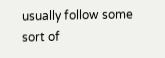usually follow some sort of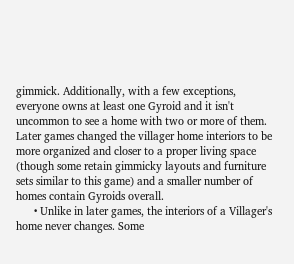gimmick. Additionally, with a few exceptions, everyone owns at least one Gyroid and it isn't uncommon to see a home with two or more of them. Later games changed the villager home interiors to be more organized and closer to a proper living space (though some retain gimmicky layouts and furniture sets similar to this game) and a smaller number of homes contain Gyroids overall.
      • Unlike in later games, the interiors of a Villager's home never changes. Some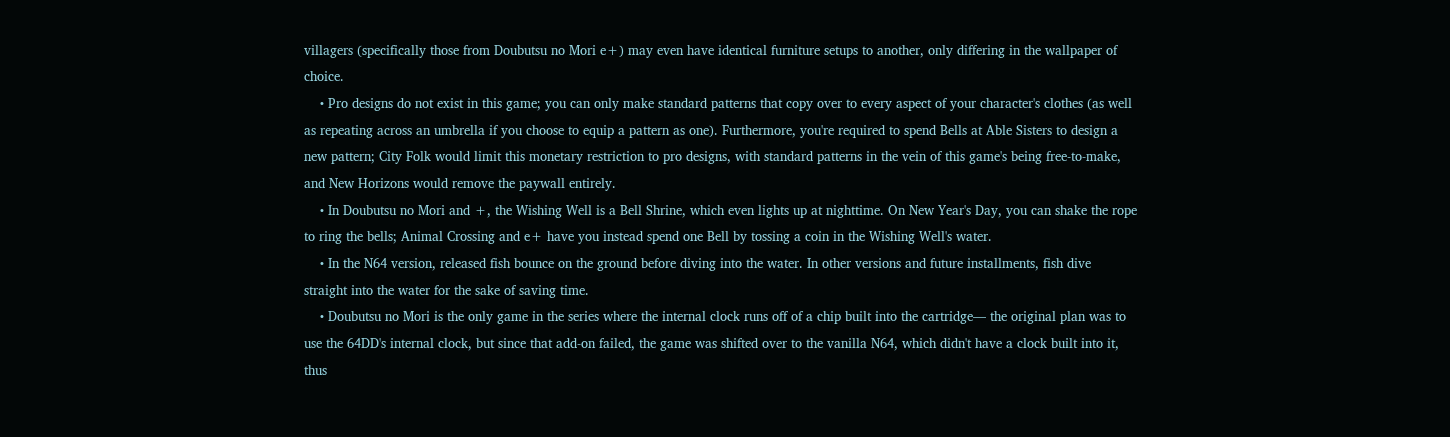villagers (specifically those from Doubutsu no Mori e+) may even have identical furniture setups to another, only differing in the wallpaper of choice.
    • Pro designs do not exist in this game; you can only make standard patterns that copy over to every aspect of your character's clothes (as well as repeating across an umbrella if you choose to equip a pattern as one). Furthermore, you're required to spend Bells at Able Sisters to design a new pattern; City Folk would limit this monetary restriction to pro designs, with standard patterns in the vein of this game's being free-to-make, and New Horizons would remove the paywall entirely.
    • In Doubutsu no Mori and +, the Wishing Well is a Bell Shrine, which even lights up at nighttime. On New Year's Day, you can shake the rope to ring the bells; Animal Crossing and e+ have you instead spend one Bell by tossing a coin in the Wishing Well's water.
    • In the N64 version, released fish bounce on the ground before diving into the water. In other versions and future installments, fish dive straight into the water for the sake of saving time.
    • Doubutsu no Mori is the only game in the series where the internal clock runs off of a chip built into the cartridge— the original plan was to use the 64DD's internal clock, but since that add-on failed, the game was shifted over to the vanilla N64, which didn't have a clock built into it, thus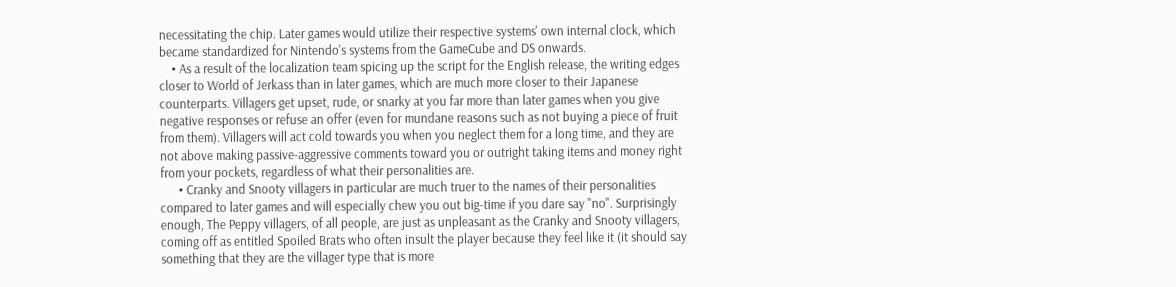necessitating the chip. Later games would utilize their respective systems' own internal clock, which became standardized for Nintendo's systems from the GameCube and DS onwards.
    • As a result of the localization team spicing up the script for the English release, the writing edges closer to World of Jerkass than in later games, which are much more closer to their Japanese counterparts. Villagers get upset, rude, or snarky at you far more than later games when you give negative responses or refuse an offer (even for mundane reasons such as not buying a piece of fruit from them). Villagers will act cold towards you when you neglect them for a long time, and they are not above making passive-aggressive comments toward you or outright taking items and money right from your pockets, regardless of what their personalities are.
      • Cranky and Snooty villagers in particular are much truer to the names of their personalities compared to later games and will especially chew you out big-time if you dare say "no". Surprisingly enough, The Peppy villagers, of all people, are just as unpleasant as the Cranky and Snooty villagers, coming off as entitled Spoiled Brats who often insult the player because they feel like it (it should say something that they are the villager type that is more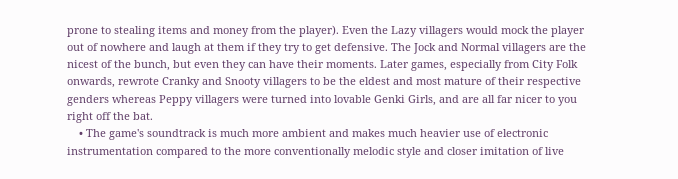prone to stealing items and money from the player). Even the Lazy villagers would mock the player out of nowhere and laugh at them if they try to get defensive. The Jock and Normal villagers are the nicest of the bunch, but even they can have their moments. Later games, especially from City Folk onwards, rewrote Cranky and Snooty villagers to be the eldest and most mature of their respective genders whereas Peppy villagers were turned into lovable Genki Girls, and are all far nicer to you right off the bat.
    • The game's soundtrack is much more ambient and makes much heavier use of electronic instrumentation compared to the more conventionally melodic style and closer imitation of live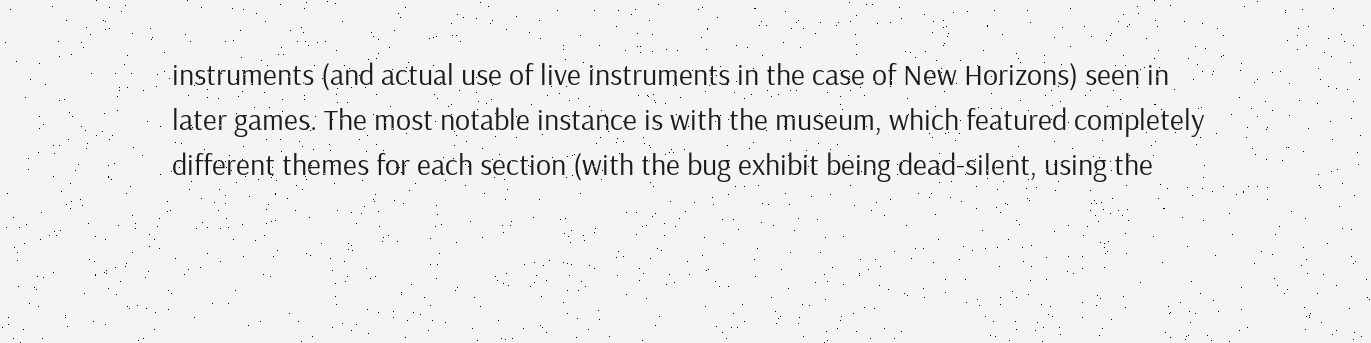instruments (and actual use of live instruments in the case of New Horizons) seen in later games. The most notable instance is with the museum, which featured completely different themes for each section (with the bug exhibit being dead-silent, using the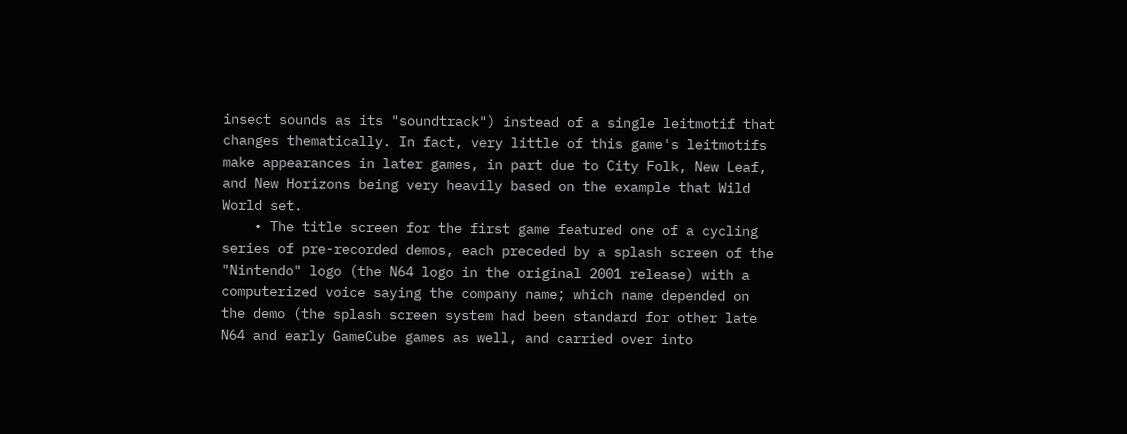insect sounds as its "soundtrack") instead of a single leitmotif that changes thematically. In fact, very little of this game's leitmotifs make appearances in later games, in part due to City Folk, New Leaf, and New Horizons being very heavily based on the example that Wild World set.
    • The title screen for the first game featured one of a cycling series of pre-recorded demos, each preceded by a splash screen of the "Nintendo" logo (the N64 logo in the original 2001 release) with a computerized voice saying the company name; which name depended on the demo (the splash screen system had been standard for other late N64 and early GameCube games as well, and carried over into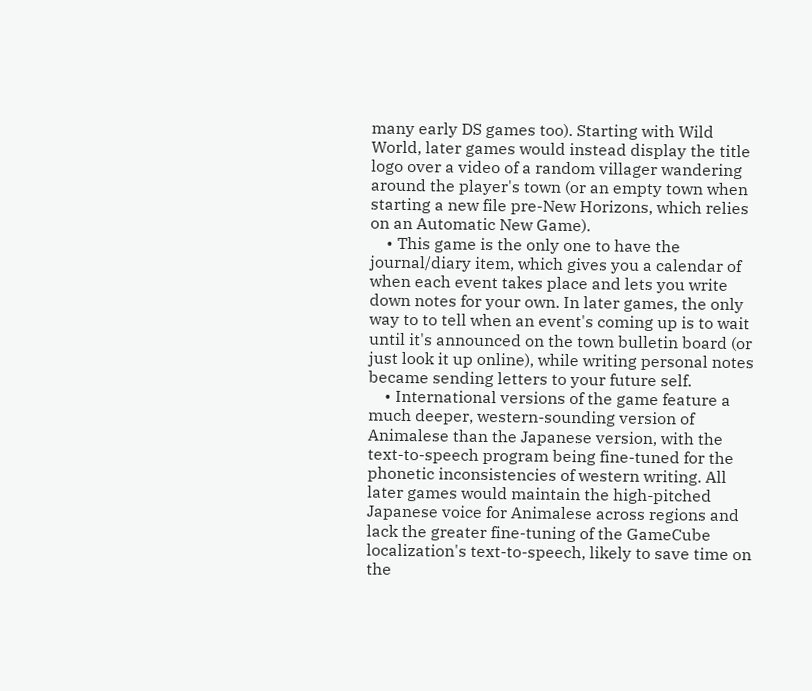many early DS games too). Starting with Wild World, later games would instead display the title logo over a video of a random villager wandering around the player's town (or an empty town when starting a new file pre-New Horizons, which relies on an Automatic New Game).
    • This game is the only one to have the journal/diary item, which gives you a calendar of when each event takes place and lets you write down notes for your own. In later games, the only way to to tell when an event's coming up is to wait until it's announced on the town bulletin board (or just look it up online), while writing personal notes became sending letters to your future self.
    • International versions of the game feature a much deeper, western-sounding version of Animalese than the Japanese version, with the text-to-speech program being fine-tuned for the phonetic inconsistencies of western writing. All later games would maintain the high-pitched Japanese voice for Animalese across regions and lack the greater fine-tuning of the GameCube localization's text-to-speech, likely to save time on the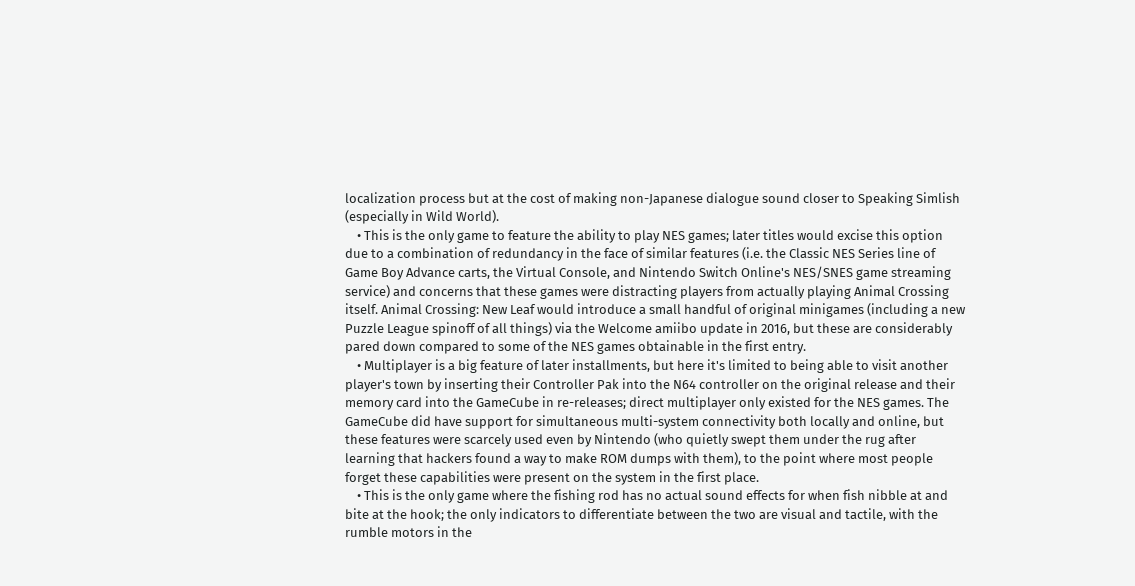localization process but at the cost of making non-Japanese dialogue sound closer to Speaking Simlish (especially in Wild World).
    • This is the only game to feature the ability to play NES games; later titles would excise this option due to a combination of redundancy in the face of similar features (i.e. the Classic NES Series line of Game Boy Advance carts, the Virtual Console, and Nintendo Switch Online's NES/SNES game streaming service) and concerns that these games were distracting players from actually playing Animal Crossing itself. Animal Crossing: New Leaf would introduce a small handful of original minigames (including a new Puzzle League spinoff of all things) via the Welcome amiibo update in 2016, but these are considerably pared down compared to some of the NES games obtainable in the first entry.
    • Multiplayer is a big feature of later installments, but here it's limited to being able to visit another player's town by inserting their Controller Pak into the N64 controller on the original release and their memory card into the GameCube in re-releases; direct multiplayer only existed for the NES games. The GameCube did have support for simultaneous multi-system connectivity both locally and online, but these features were scarcely used even by Nintendo (who quietly swept them under the rug after learning that hackers found a way to make ROM dumps with them), to the point where most people forget these capabilities were present on the system in the first place.
    • This is the only game where the fishing rod has no actual sound effects for when fish nibble at and bite at the hook; the only indicators to differentiate between the two are visual and tactile, with the rumble motors in the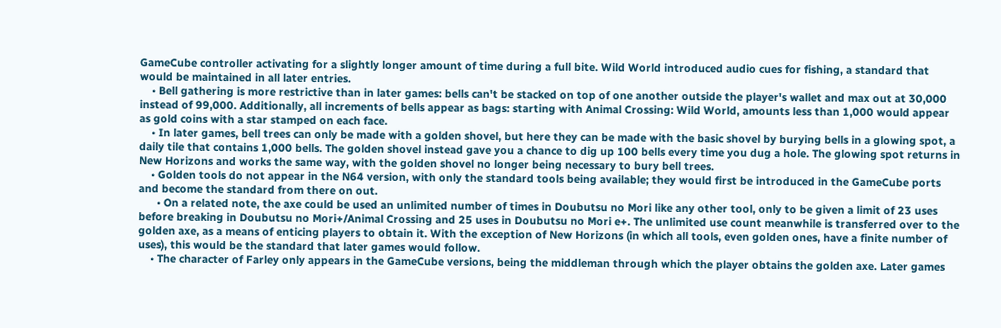GameCube controller activating for a slightly longer amount of time during a full bite. Wild World introduced audio cues for fishing, a standard that would be maintained in all later entries.
    • Bell gathering is more restrictive than in later games: bells can't be stacked on top of one another outside the player's wallet and max out at 30,000 instead of 99,000. Additionally, all increments of bells appear as bags: starting with Animal Crossing: Wild World, amounts less than 1,000 would appear as gold coins with a star stamped on each face.
    • In later games, bell trees can only be made with a golden shovel, but here they can be made with the basic shovel by burying bells in a glowing spot, a daily tile that contains 1,000 bells. The golden shovel instead gave you a chance to dig up 100 bells every time you dug a hole. The glowing spot returns in New Horizons and works the same way, with the golden shovel no longer being necessary to bury bell trees.
    • Golden tools do not appear in the N64 version, with only the standard tools being available; they would first be introduced in the GameCube ports and become the standard from there on out.
      • On a related note, the axe could be used an unlimited number of times in Doubutsu no Mori like any other tool, only to be given a limit of 23 uses before breaking in Doubutsu no Mori+/Animal Crossing and 25 uses in Doubutsu no Mori e+. The unlimited use count meanwhile is transferred over to the golden axe, as a means of enticing players to obtain it. With the exception of New Horizons (in which all tools, even golden ones, have a finite number of uses), this would be the standard that later games would follow.
    • The character of Farley only appears in the GameCube versions, being the middleman through which the player obtains the golden axe. Later games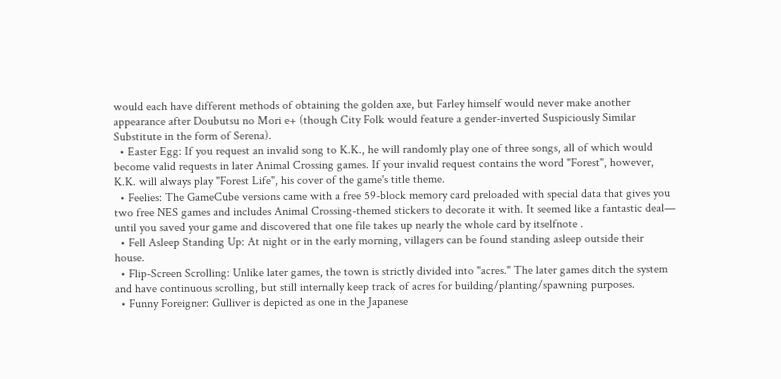would each have different methods of obtaining the golden axe, but Farley himself would never make another appearance after Doubutsu no Mori e+ (though City Folk would feature a gender-inverted Suspiciously Similar Substitute in the form of Serena).
  • Easter Egg: If you request an invalid song to K.K., he will randomly play one of three songs, all of which would become valid requests in later Animal Crossing games. If your invalid request contains the word "Forest", however, K.K. will always play "Forest Life", his cover of the game's title theme.
  • Feelies: The GameCube versions came with a free 59-block memory card preloaded with special data that gives you two free NES games and includes Animal Crossing-themed stickers to decorate it with. It seemed like a fantastic deal— until you saved your game and discovered that one file takes up nearly the whole card by itselfnote .
  • Fell Asleep Standing Up: At night or in the early morning, villagers can be found standing asleep outside their house.
  • Flip-Screen Scrolling: Unlike later games, the town is strictly divided into "acres." The later games ditch the system and have continuous scrolling, but still internally keep track of acres for building/planting/spawning purposes.
  • Funny Foreigner: Gulliver is depicted as one in the Japanese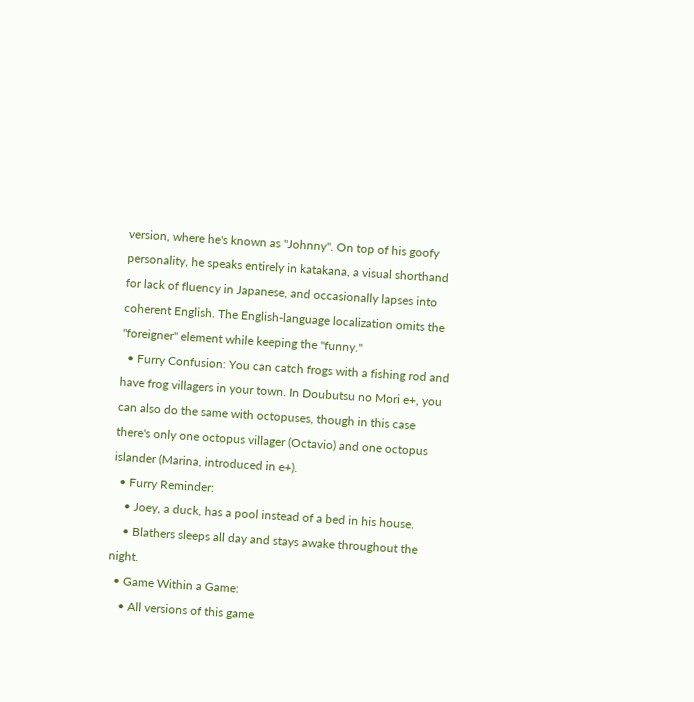version, where he's known as "Johnny". On top of his goofy personality, he speaks entirely in katakana, a visual shorthand for lack of fluency in Japanese, and occasionally lapses into coherent English. The English-language localization omits the "foreigner" element while keeping the "funny."
  • Furry Confusion: You can catch frogs with a fishing rod and have frog villagers in your town. In Doubutsu no Mori e+, you can also do the same with octopuses, though in this case there's only one octopus villager (Octavio) and one octopus islander (Marina, introduced in e+).
  • Furry Reminder:
    • Joey, a duck, has a pool instead of a bed in his house.
    • Blathers sleeps all day and stays awake throughout the night.
  • Game Within a Game:
    • All versions of this game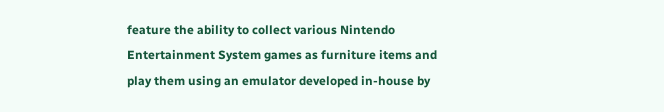feature the ability to collect various Nintendo Entertainment System games as furniture items and play them using an emulator developed in-house by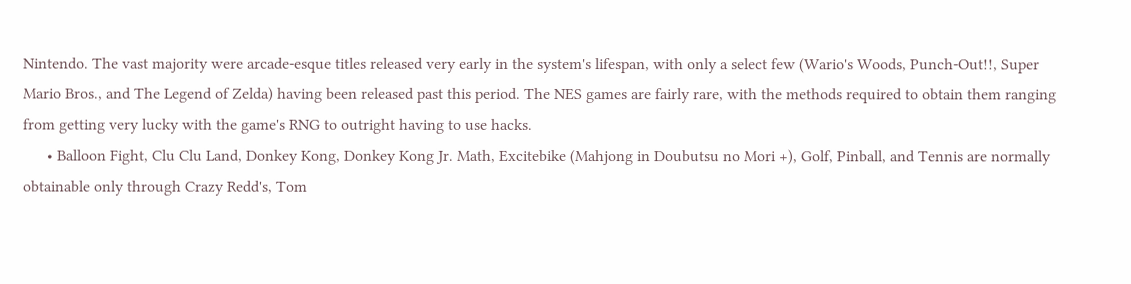Nintendo. The vast majority were arcade-esque titles released very early in the system's lifespan, with only a select few (Wario's Woods, Punch-Out!!, Super Mario Bros., and The Legend of Zelda) having been released past this period. The NES games are fairly rare, with the methods required to obtain them ranging from getting very lucky with the game's RNG to outright having to use hacks.
      • Balloon Fight, Clu Clu Land, Donkey Kong, Donkey Kong Jr. Math, Excitebike (Mahjong in Doubutsu no Mori +), Golf, Pinball, and Tennis are normally obtainable only through Crazy Redd's, Tom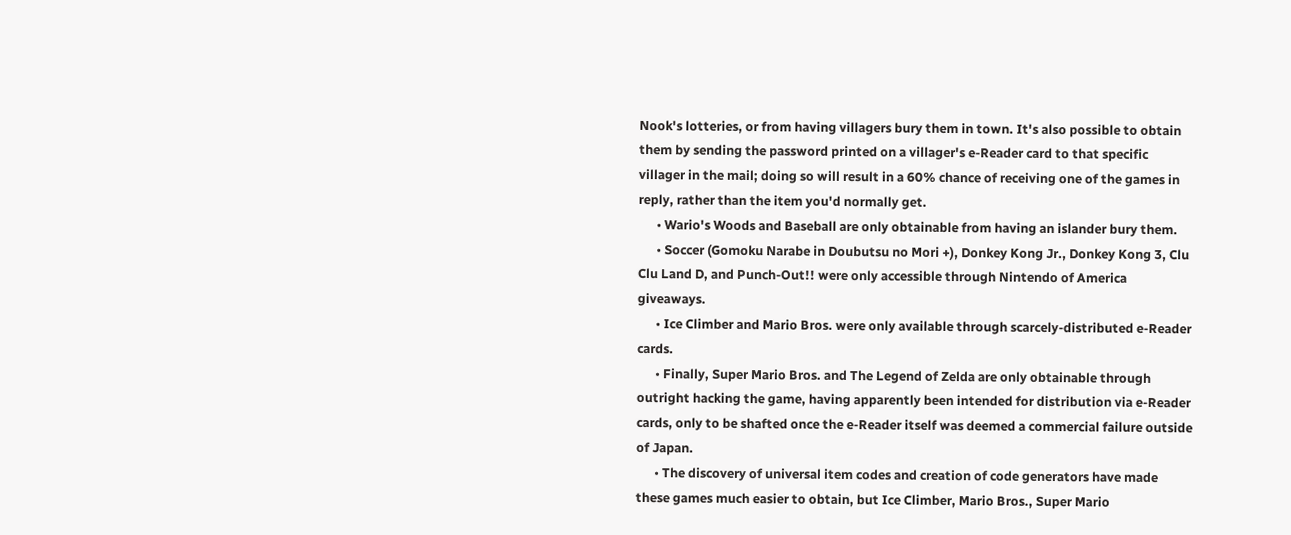Nook's lotteries, or from having villagers bury them in town. It's also possible to obtain them by sending the password printed on a villager's e-Reader card to that specific villager in the mail; doing so will result in a 60% chance of receiving one of the games in reply, rather than the item you'd normally get.
      • Wario's Woods and Baseball are only obtainable from having an islander bury them.
      • Soccer (Gomoku Narabe in Doubutsu no Mori +), Donkey Kong Jr., Donkey Kong 3, Clu Clu Land D, and Punch-Out!! were only accessible through Nintendo of America giveaways.
      • Ice Climber and Mario Bros. were only available through scarcely-distributed e-Reader cards.
      • Finally, Super Mario Bros. and The Legend of Zelda are only obtainable through outright hacking the game, having apparently been intended for distribution via e-Reader cards, only to be shafted once the e-Reader itself was deemed a commercial failure outside of Japan.
      • The discovery of universal item codes and creation of code generators have made these games much easier to obtain, but Ice Climber, Mario Bros., Super Mario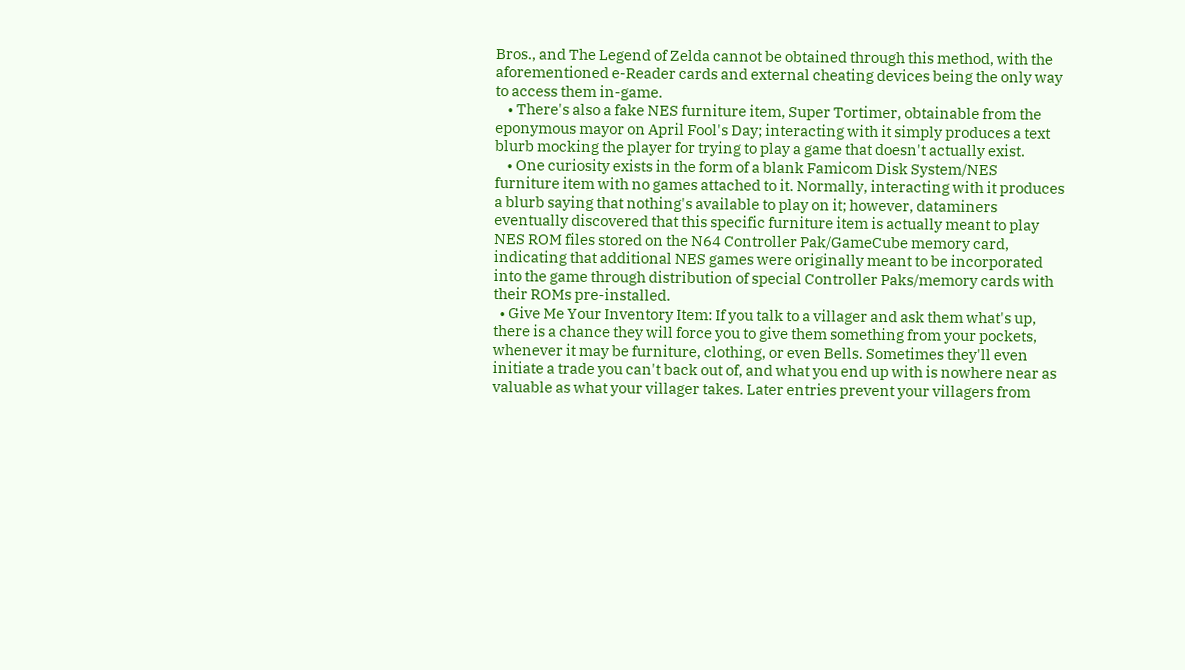Bros., and The Legend of Zelda cannot be obtained through this method, with the aforementioned e-Reader cards and external cheating devices being the only way to access them in-game.
    • There's also a fake NES furniture item, Super Tortimer, obtainable from the eponymous mayor on April Fool's Day; interacting with it simply produces a text blurb mocking the player for trying to play a game that doesn't actually exist.
    • One curiosity exists in the form of a blank Famicom Disk System/NES furniture item with no games attached to it. Normally, interacting with it produces a blurb saying that nothing's available to play on it; however, dataminers eventually discovered that this specific furniture item is actually meant to play NES ROM files stored on the N64 Controller Pak/GameCube memory card, indicating that additional NES games were originally meant to be incorporated into the game through distribution of special Controller Paks/memory cards with their ROMs pre-installed.
  • Give Me Your Inventory Item: If you talk to a villager and ask them what's up, there is a chance they will force you to give them something from your pockets, whenever it may be furniture, clothing, or even Bells. Sometimes they'll even initiate a trade you can't back out of, and what you end up with is nowhere near as valuable as what your villager takes. Later entries prevent your villagers from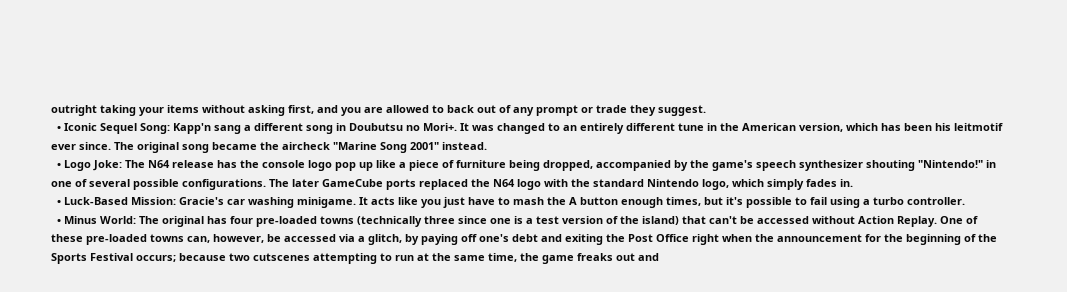outright taking your items without asking first, and you are allowed to back out of any prompt or trade they suggest.
  • Iconic Sequel Song: Kapp'n sang a different song in Doubutsu no Mori+. It was changed to an entirely different tune in the American version, which has been his leitmotif ever since. The original song became the aircheck "Marine Song 2001" instead.
  • Logo Joke: The N64 release has the console logo pop up like a piece of furniture being dropped, accompanied by the game's speech synthesizer shouting "Nintendo!" in one of several possible configurations. The later GameCube ports replaced the N64 logo with the standard Nintendo logo, which simply fades in.
  • Luck-Based Mission: Gracie's car washing minigame. It acts like you just have to mash the A button enough times, but it's possible to fail using a turbo controller.
  • Minus World: The original has four pre-loaded towns (technically three since one is a test version of the island) that can't be accessed without Action Replay. One of these pre-loaded towns can, however, be accessed via a glitch, by paying off one's debt and exiting the Post Office right when the announcement for the beginning of the Sports Festival occurs; because two cutscenes attempting to run at the same time, the game freaks out and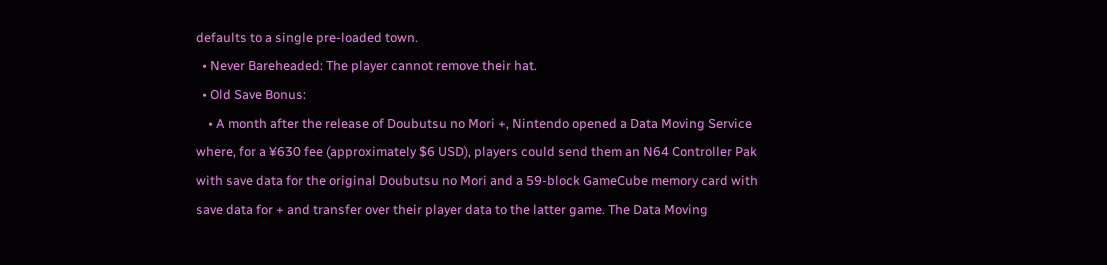defaults to a single pre-loaded town.
  • Never Bareheaded: The player cannot remove their hat.
  • Old Save Bonus:
    • A month after the release of Doubutsu no Mori +, Nintendo opened a Data Moving Service where, for a ¥630 fee (approximately $6 USD), players could send them an N64 Controller Pak with save data for the original Doubutsu no Mori and a 59-block GameCube memory card with save data for + and transfer over their player data to the latter game. The Data Moving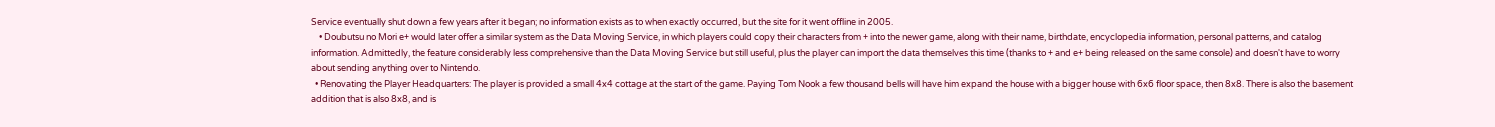Service eventually shut down a few years after it began; no information exists as to when exactly occurred, but the site for it went offline in 2005.
    • Doubutsu no Mori e+ would later offer a similar system as the Data Moving Service, in which players could copy their characters from + into the newer game, along with their name, birthdate, encyclopedia information, personal patterns, and catalog information. Admittedly, the feature considerably less comprehensive than the Data Moving Service but still useful, plus the player can import the data themselves this time (thanks to + and e+ being released on the same console) and doesn't have to worry about sending anything over to Nintendo.
  • Renovating the Player Headquarters: The player is provided a small 4x4 cottage at the start of the game. Paying Tom Nook a few thousand bells will have him expand the house with a bigger house with 6x6 floor space, then 8x8. There is also the basement addition that is also 8x8, and is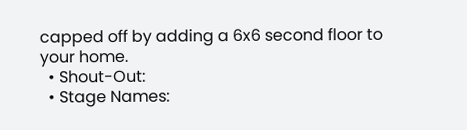capped off by adding a 6x6 second floor to your home.
  • Shout-Out:
  • Stage Names: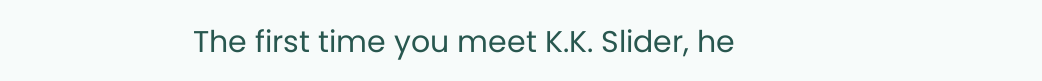The first time you meet K.K. Slider, he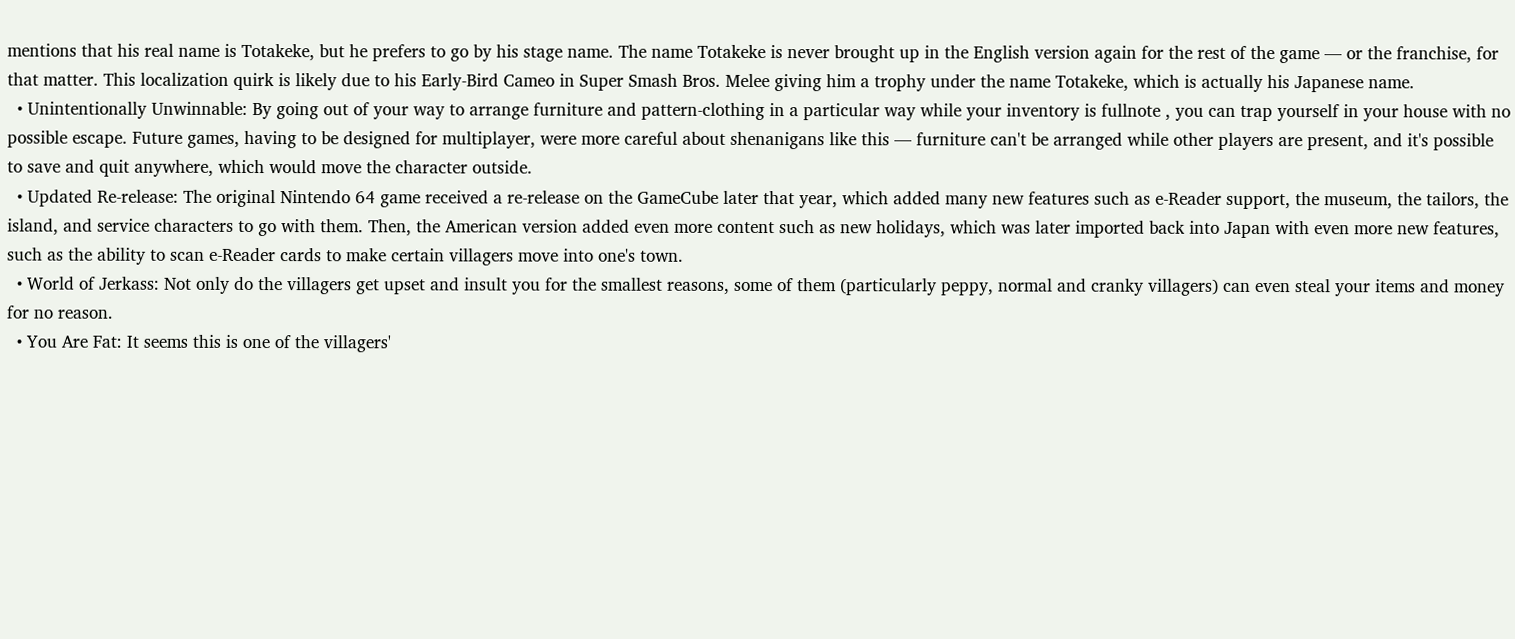mentions that his real name is Totakeke, but he prefers to go by his stage name. The name Totakeke is never brought up in the English version again for the rest of the game — or the franchise, for that matter. This localization quirk is likely due to his Early-Bird Cameo in Super Smash Bros. Melee giving him a trophy under the name Totakeke, which is actually his Japanese name.
  • Unintentionally Unwinnable: By going out of your way to arrange furniture and pattern-clothing in a particular way while your inventory is fullnote , you can trap yourself in your house with no possible escape. Future games, having to be designed for multiplayer, were more careful about shenanigans like this — furniture can't be arranged while other players are present, and it's possible to save and quit anywhere, which would move the character outside.
  • Updated Re-release: The original Nintendo 64 game received a re-release on the GameCube later that year, which added many new features such as e-Reader support, the museum, the tailors, the island, and service characters to go with them. Then, the American version added even more content such as new holidays, which was later imported back into Japan with even more new features, such as the ability to scan e-Reader cards to make certain villagers move into one's town.
  • World of Jerkass: Not only do the villagers get upset and insult you for the smallest reasons, some of them (particularly peppy, normal and cranky villagers) can even steal your items and money for no reason.
  • You Are Fat: It seems this is one of the villagers'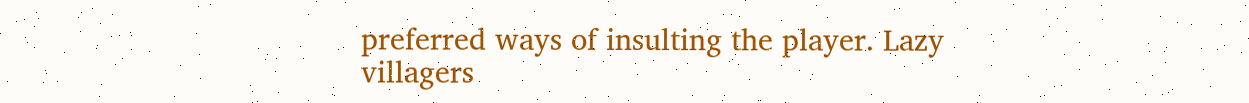preferred ways of insulting the player. Lazy villagers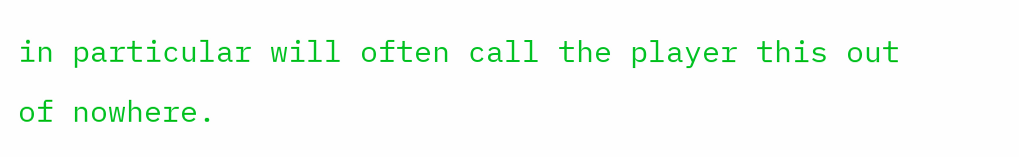in particular will often call the player this out of nowhere.